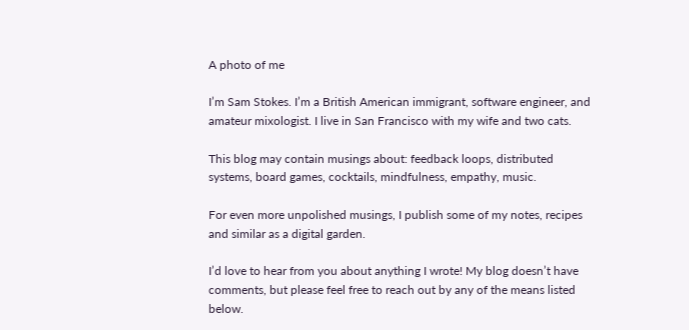A photo of me

I’m Sam Stokes. I’m a British American immigrant, software engineer, and amateur mixologist. I live in San Francisco with my wife and two cats.

This blog may contain musings about: feedback loops, distributed systems, board games, cocktails, mindfulness, empathy, music.

For even more unpolished musings, I publish some of my notes, recipes and similar as a digital garden.

I’d love to hear from you about anything I wrote! My blog doesn’t have comments, but please feel free to reach out by any of the means listed below.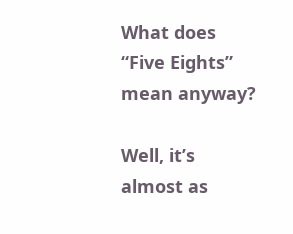What does “Five Eights” mean anyway?

Well, it’s almost as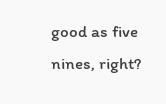good as five nines, right?